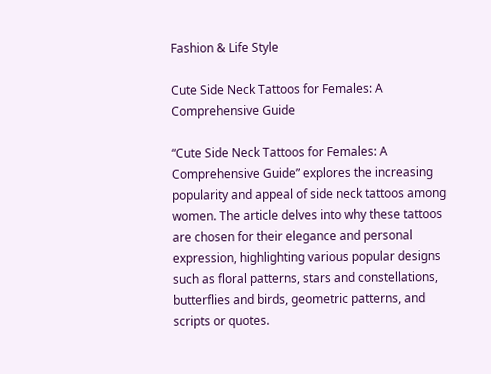Fashion & Life Style

Cute Side Neck Tattoos for Females: A Comprehensive Guide

“Cute Side Neck Tattoos for Females: A Comprehensive Guide” explores the increasing popularity and appeal of side neck tattoos among women. The article delves into why these tattoos are chosen for their elegance and personal expression, highlighting various popular designs such as floral patterns, stars and constellations, butterflies and birds, geometric patterns, and scripts or quotes.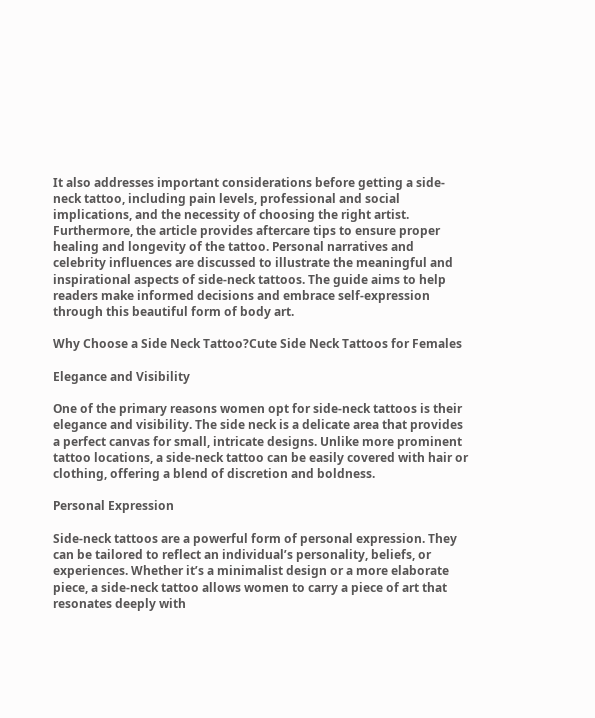It also addresses important considerations before getting a side-neck tattoo, including pain levels, professional and social implications, and the necessity of choosing the right artist. Furthermore, the article provides aftercare tips to ensure proper healing and longevity of the tattoo. Personal narratives and celebrity influences are discussed to illustrate the meaningful and inspirational aspects of side-neck tattoos. The guide aims to help readers make informed decisions and embrace self-expression through this beautiful form of body art.

Why Choose a Side Neck Tattoo?Cute Side Neck Tattoos for Females

Elegance and Visibility

One of the primary reasons women opt for side-neck tattoos is their elegance and visibility. The side neck is a delicate area that provides a perfect canvas for small, intricate designs. Unlike more prominent tattoo locations, a side-neck tattoo can be easily covered with hair or clothing, offering a blend of discretion and boldness.

Personal Expression

Side-neck tattoos are a powerful form of personal expression. They can be tailored to reflect an individual’s personality, beliefs, or experiences. Whether it’s a minimalist design or a more elaborate piece, a side-neck tattoo allows women to carry a piece of art that resonates deeply with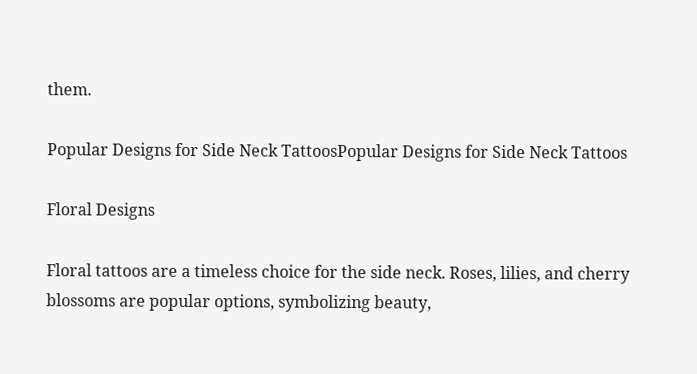them.

Popular Designs for Side Neck TattoosPopular Designs for Side Neck Tattoos

Floral Designs

Floral tattoos are a timeless choice for the side neck. Roses, lilies, and cherry blossoms are popular options, symbolizing beauty,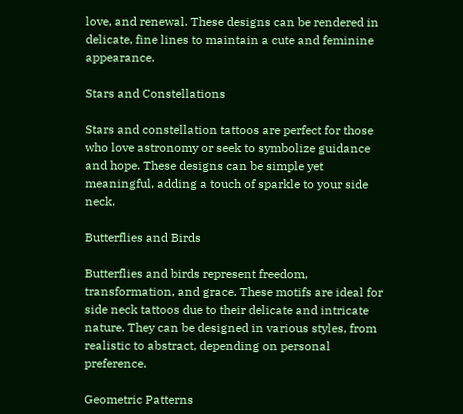love, and renewal. These designs can be rendered in delicate, fine lines to maintain a cute and feminine appearance.

Stars and Constellations

Stars and constellation tattoos are perfect for those who love astronomy or seek to symbolize guidance and hope. These designs can be simple yet meaningful, adding a touch of sparkle to your side neck.

Butterflies and Birds

Butterflies and birds represent freedom, transformation, and grace. These motifs are ideal for side neck tattoos due to their delicate and intricate nature. They can be designed in various styles, from realistic to abstract, depending on personal preference.

Geometric Patterns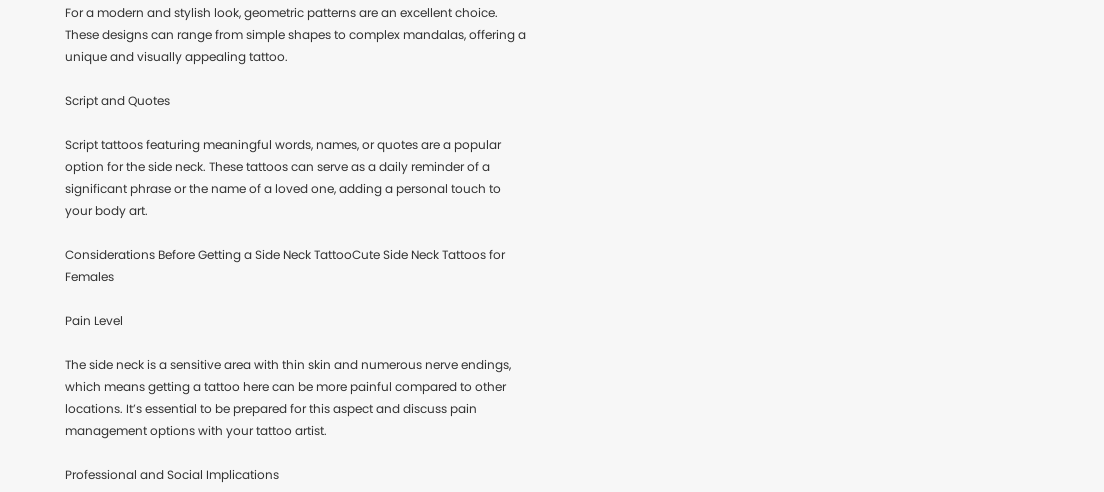For a modern and stylish look, geometric patterns are an excellent choice. These designs can range from simple shapes to complex mandalas, offering a unique and visually appealing tattoo.

Script and Quotes

Script tattoos featuring meaningful words, names, or quotes are a popular option for the side neck. These tattoos can serve as a daily reminder of a significant phrase or the name of a loved one, adding a personal touch to your body art.

Considerations Before Getting a Side Neck TattooCute Side Neck Tattoos for Females

Pain Level

The side neck is a sensitive area with thin skin and numerous nerve endings, which means getting a tattoo here can be more painful compared to other locations. It’s essential to be prepared for this aspect and discuss pain management options with your tattoo artist.

Professional and Social Implications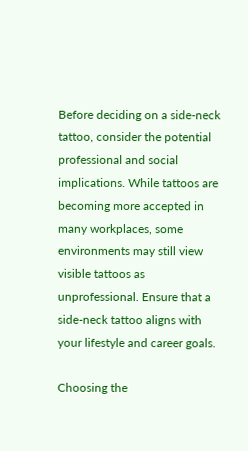Before deciding on a side-neck tattoo, consider the potential professional and social implications. While tattoos are becoming more accepted in many workplaces, some environments may still view visible tattoos as unprofessional. Ensure that a side-neck tattoo aligns with your lifestyle and career goals.

Choosing the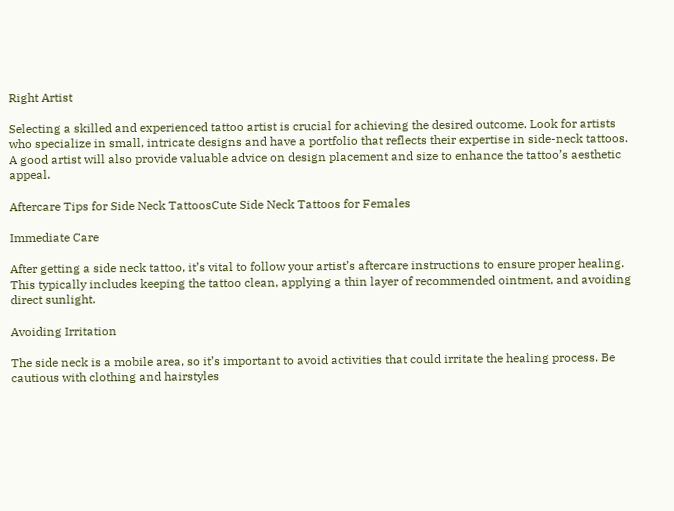Right Artist

Selecting a skilled and experienced tattoo artist is crucial for achieving the desired outcome. Look for artists who specialize in small, intricate designs and have a portfolio that reflects their expertise in side-neck tattoos. A good artist will also provide valuable advice on design placement and size to enhance the tattoo’s aesthetic appeal.

Aftercare Tips for Side Neck TattoosCute Side Neck Tattoos for Females

Immediate Care

After getting a side neck tattoo, it’s vital to follow your artist’s aftercare instructions to ensure proper healing. This typically includes keeping the tattoo clean, applying a thin layer of recommended ointment, and avoiding direct sunlight.

Avoiding Irritation

The side neck is a mobile area, so it’s important to avoid activities that could irritate the healing process. Be cautious with clothing and hairstyles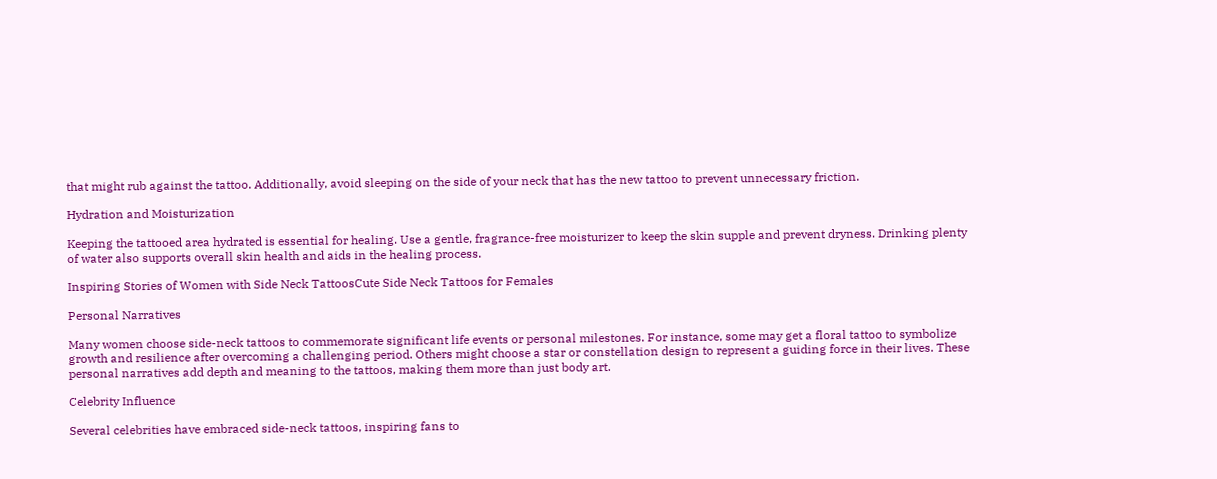that might rub against the tattoo. Additionally, avoid sleeping on the side of your neck that has the new tattoo to prevent unnecessary friction.

Hydration and Moisturization

Keeping the tattooed area hydrated is essential for healing. Use a gentle, fragrance-free moisturizer to keep the skin supple and prevent dryness. Drinking plenty of water also supports overall skin health and aids in the healing process.

Inspiring Stories of Women with Side Neck TattoosCute Side Neck Tattoos for Females

Personal Narratives

Many women choose side-neck tattoos to commemorate significant life events or personal milestones. For instance, some may get a floral tattoo to symbolize growth and resilience after overcoming a challenging period. Others might choose a star or constellation design to represent a guiding force in their lives. These personal narratives add depth and meaning to the tattoos, making them more than just body art.

Celebrity Influence

Several celebrities have embraced side-neck tattoos, inspiring fans to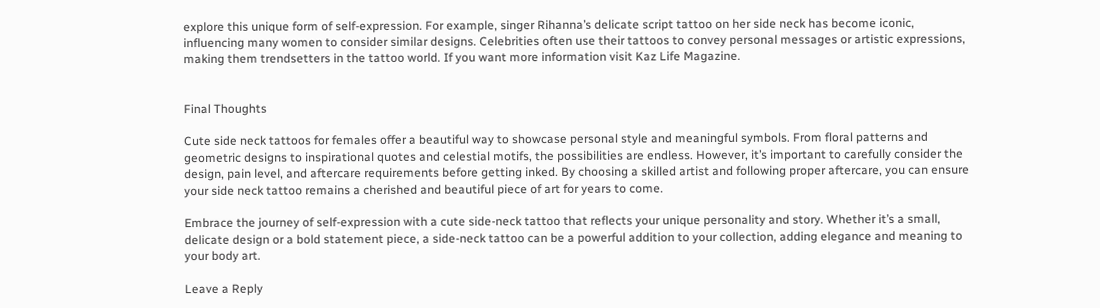explore this unique form of self-expression. For example, singer Rihanna’s delicate script tattoo on her side neck has become iconic, influencing many women to consider similar designs. Celebrities often use their tattoos to convey personal messages or artistic expressions, making them trendsetters in the tattoo world. If you want more information visit Kaz Life Magazine.


Final Thoughts

Cute side neck tattoos for females offer a beautiful way to showcase personal style and meaningful symbols. From floral patterns and geometric designs to inspirational quotes and celestial motifs, the possibilities are endless. However, it’s important to carefully consider the design, pain level, and aftercare requirements before getting inked. By choosing a skilled artist and following proper aftercare, you can ensure your side neck tattoo remains a cherished and beautiful piece of art for years to come.

Embrace the journey of self-expression with a cute side-neck tattoo that reflects your unique personality and story. Whether it’s a small, delicate design or a bold statement piece, a side-neck tattoo can be a powerful addition to your collection, adding elegance and meaning to your body art.

Leave a Reply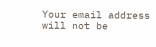Your email address will not be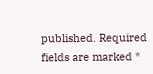published. Required fields are marked *